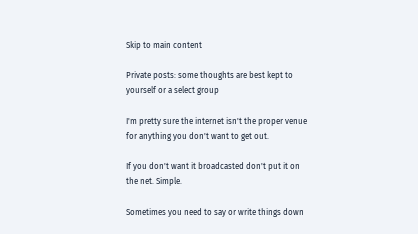Skip to main content

Private posts: some thoughts are best kept to yourself or a select group

I'm pretty sure the internet isn't the proper venue for anything you don't want to get out.

If you don't want it broadcasted don't put it on the net. Simple.

Sometimes you need to say or write things down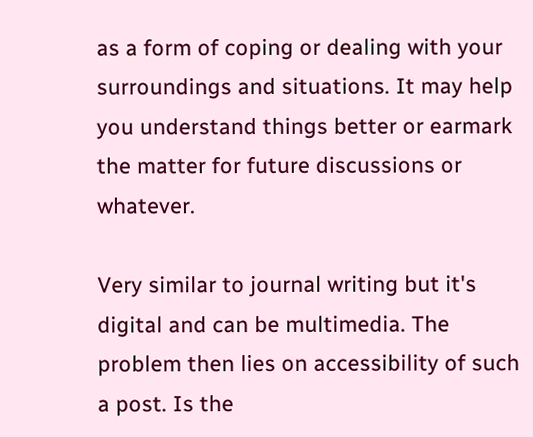as a form of coping or dealing with your surroundings and situations. It may help you understand things better or earmark the matter for future discussions or whatever.

Very similar to journal writing but it's digital and can be multimedia. The problem then lies on accessibility of such a post. Is the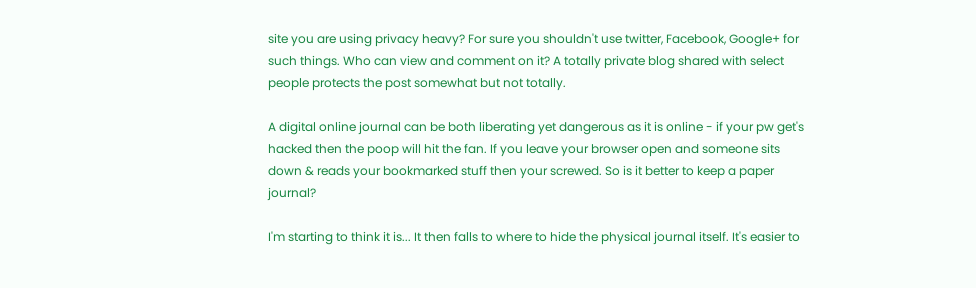site you are using privacy heavy? For sure you shouldn't use twitter, Facebook, Google+ for such things. Who can view and comment on it? A totally private blog shared with select people protects the post somewhat but not totally.

A digital online journal can be both liberating yet dangerous as it is online - if your pw get's hacked then the poop will hit the fan. If you leave your browser open and someone sits down & reads your bookmarked stuff then your screwed. So is it better to keep a paper journal?

I'm starting to think it is... It then falls to where to hide the physical journal itself. It's easier to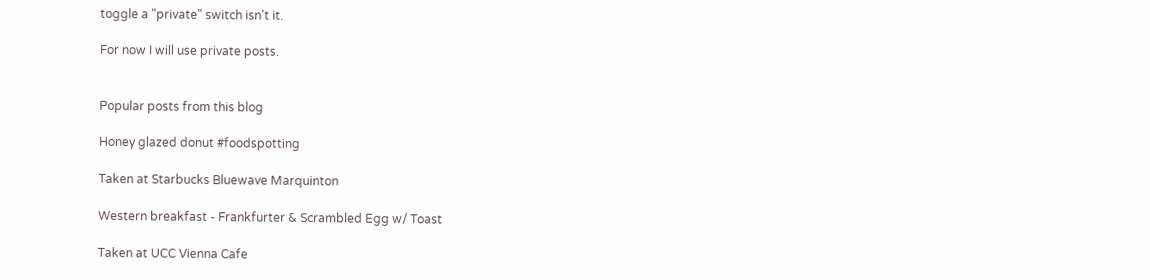toggle a "private" switch isn't it.

For now I will use private posts.


Popular posts from this blog

Honey glazed donut #foodspotting

Taken at Starbucks Bluewave Marquinton

Western breakfast - Frankfurter & Scrambled Egg w/ Toast

Taken at UCC Vienna Cafe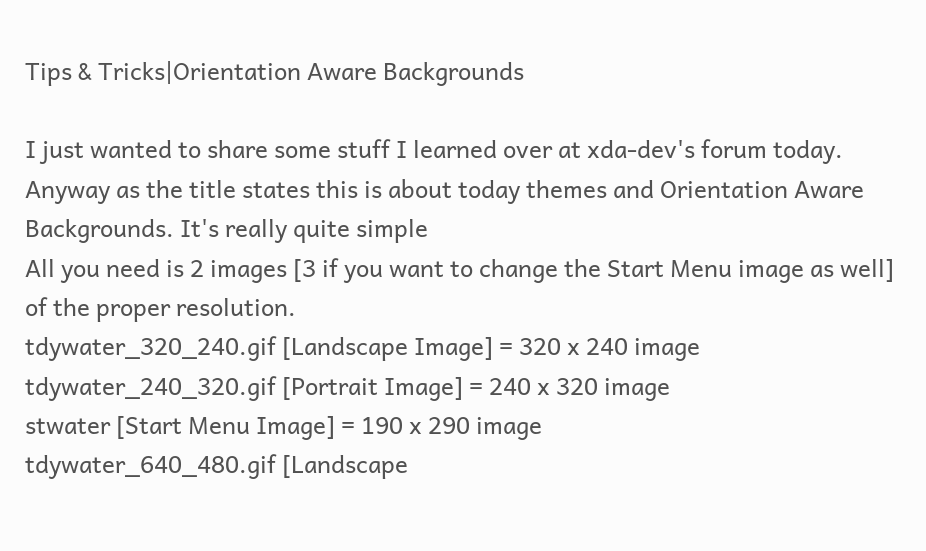Tips & Tricks|Orientation Aware Backgrounds

I just wanted to share some stuff I learned over at xda-dev's forum today.
Anyway as the title states this is about today themes and Orientation Aware Backgrounds. It's really quite simple
All you need is 2 images [3 if you want to change the Start Menu image as well] of the proper resolution.
tdywater_320_240.gif [Landscape Image] = 320 x 240 image
tdywater_240_320.gif [Portrait Image] = 240 x 320 image
stwater [Start Menu Image] = 190 x 290 image
tdywater_640_480.gif [Landscape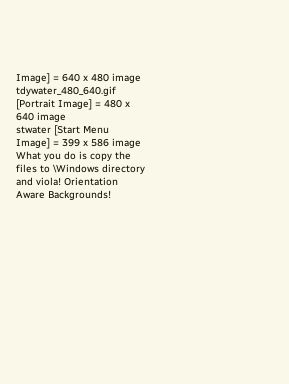Image] = 640 x 480 image
tdywater_480_640.gif [Portrait Image] = 480 x 640 image
stwater [Start Menu Image] = 399 x 586 image
What you do is copy the files to \Windows directory and viola! Orientation Aware Backgrounds!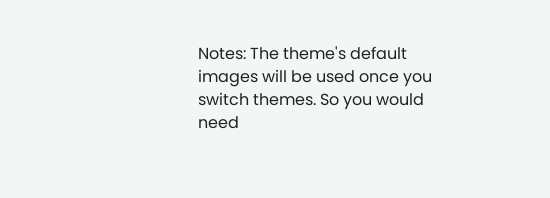Notes: The theme's default images will be used once you switch themes. So you would need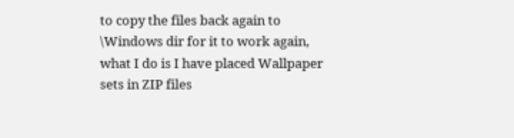to copy the files back again to \Windows dir for it to work again, what I do is I have placed Wallpaper sets in ZIP files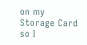on my Storage Card so I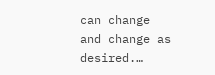can change and change as desired.…